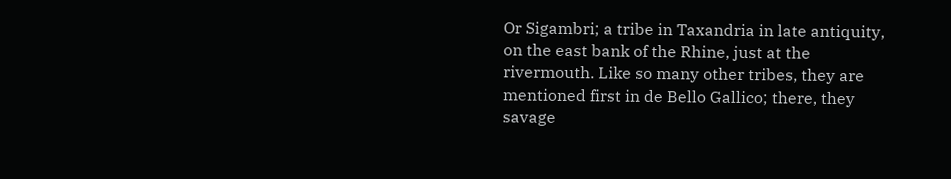Or Sigambri; a tribe in Taxandria in late antiquity, on the east bank of the Rhine, just at the rivermouth. Like so many other tribes, they are mentioned first in de Bello Gallico; there, they savage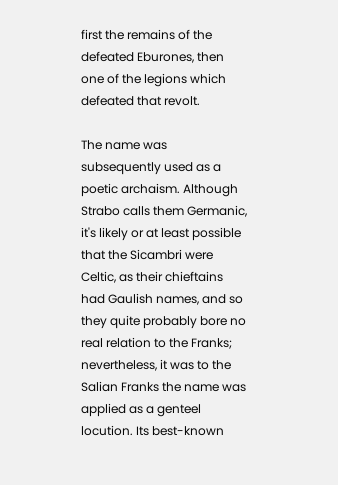first the remains of the defeated Eburones, then one of the legions which defeated that revolt.

The name was subsequently used as a poetic archaism. Although Strabo calls them Germanic, it's likely or at least possible that the Sicambri were Celtic, as their chieftains had Gaulish names, and so they quite probably bore no real relation to the Franks; nevertheless, it was to the Salian Franks the name was applied as a genteel locution. Its best-known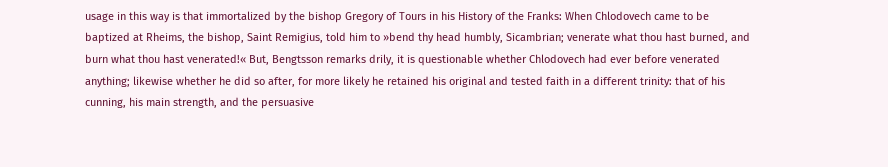usage in this way is that immortalized by the bishop Gregory of Tours in his History of the Franks: When Chlodovech came to be baptized at Rheims, the bishop, Saint Remigius, told him to »bend thy head humbly, Sicambrian; venerate what thou hast burned, and burn what thou hast venerated!« But, Bengtsson remarks drily, it is questionable whether Chlodovech had ever before venerated anything; likewise whether he did so after, for more likely he retained his original and tested faith in a different trinity: that of his cunning, his main strength, and the persuasive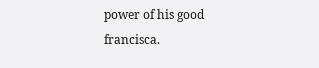power of his good francisca.